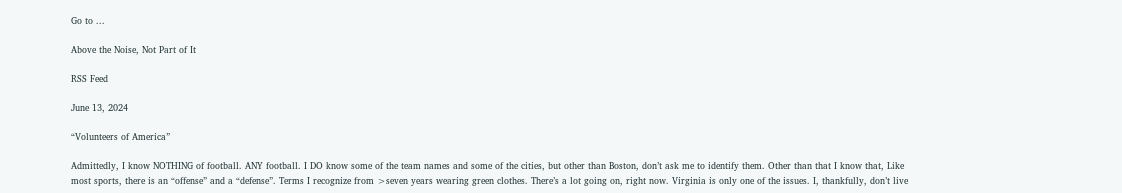Go to ...

Above the Noise, Not Part of It

RSS Feed

June 13, 2024

“Volunteers of America”

Admittedly, I know NOTHING of football. ANY football. I DO know some of the team names and some of the cities, but other than Boston, don’t ask me to identify them. Other than that I know that, Like most sports, there is an “offense” and a “defense”. Terms I recognize from >seven years wearing green clothes. There’s a lot going on, right now. Virginia is only one of the issues. I, thankfully, don’t live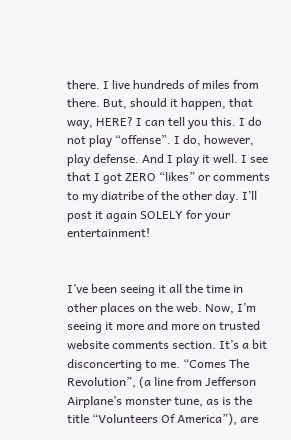there. I live hundreds of miles from there. But, should it happen, that way, HERE? I can tell you this. I do not play “offense”. I do, however, play defense. And I play it well. I see that I got ZERO “likes” or comments to my diatribe of the other day. I’ll post it again SOLELY for your entertainment!


I’ve been seeing it all the time in other places on the web. Now, I’m seeing it more and more on trusted website comments section. It’s a bit disconcerting to me. “Comes The Revolution”, (a line from Jefferson Airplane’s monster tune, as is the title “Volunteers Of America”), are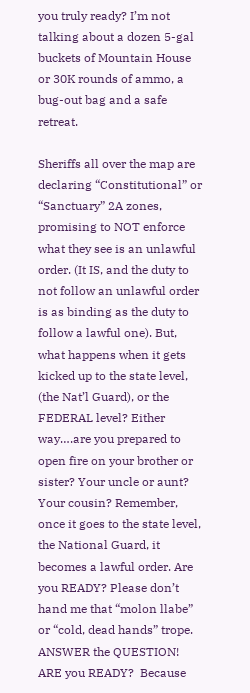you truly ready? I’m not talking about a dozen 5-gal buckets of Mountain House or 30K rounds of ammo, a bug-out bag and a safe retreat.

Sheriffs all over the map are declaring “Constitutional” or “Sanctuary” 2A zones, promising to NOT enforce what they see is an unlawful order. (It IS, and the duty to not follow an unlawful order is as binding as the duty to follow a lawful one). But, what happens when it gets kicked up to the state level, (the Nat’l Guard), or the FEDERAL level? Either way….are you prepared to open fire on your brother or sister? Your uncle or aunt? Your cousin? Remember, once it goes to the state level, the National Guard, it becomes a lawful order. Are you READY? Please don’t hand me that “molon llabe” or “cold, dead hands” trope. ANSWER the QUESTION! ARE you READY?  Because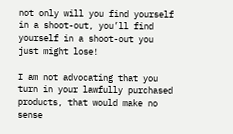not only will you find yourself in a shoot-out, you’ll find yourself in a shoot-out you just might lose!

I am not advocating that you turn in your lawfully purchased products, that would make no sense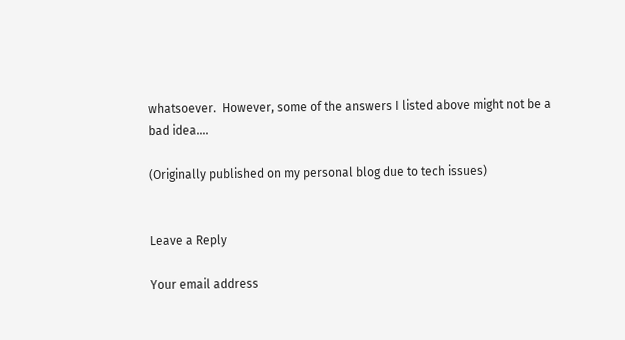whatsoever.  However, some of the answers I listed above might not be a bad idea….

(Originally published on my personal blog due to tech issues)


Leave a Reply

Your email address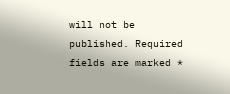will not be published. Required fields are marked *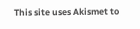This site uses Akismet to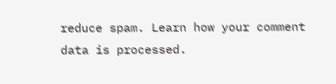reduce spam. Learn how your comment data is processed.